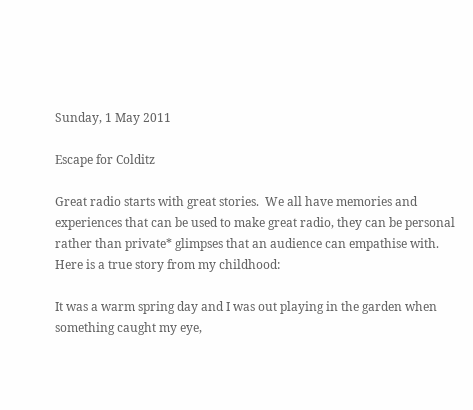Sunday, 1 May 2011

Escape for Colditz

Great radio starts with great stories.  We all have memories and experiences that can be used to make great radio, they can be personal rather than private* glimpses that an audience can empathise with.
Here is a true story from my childhood:

It was a warm spring day and I was out playing in the garden when something caught my eye,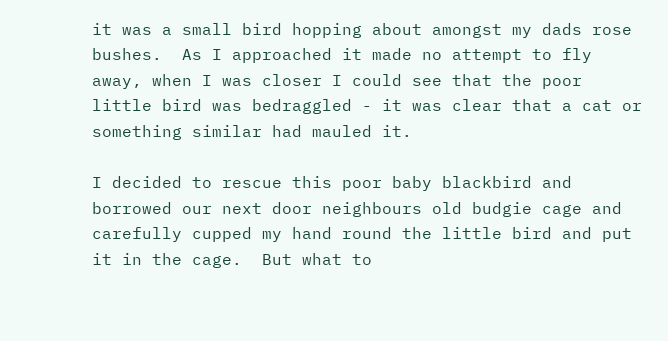it was a small bird hopping about amongst my dads rose bushes.  As I approached it made no attempt to fly away, when I was closer I could see that the poor little bird was bedraggled - it was clear that a cat or something similar had mauled it.

I decided to rescue this poor baby blackbird and borrowed our next door neighbours old budgie cage and carefully cupped my hand round the little bird and put it in the cage.  But what to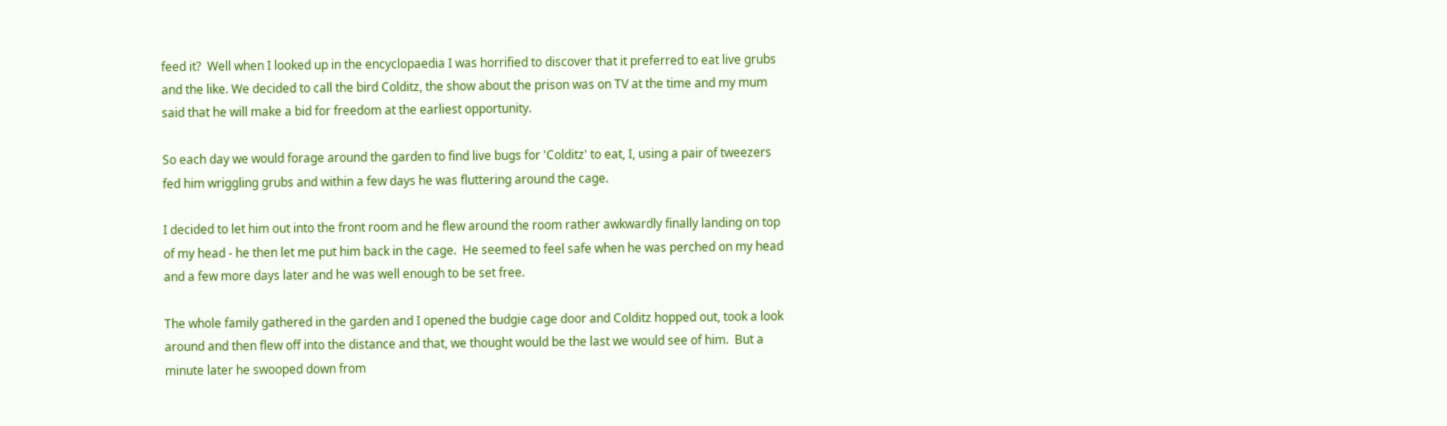feed it?  Well when I looked up in the encyclopaedia I was horrified to discover that it preferred to eat live grubs and the like. We decided to call the bird Colditz, the show about the prison was on TV at the time and my mum said that he will make a bid for freedom at the earliest opportunity.

So each day we would forage around the garden to find live bugs for 'Colditz' to eat, I, using a pair of tweezers fed him wriggling grubs and within a few days he was fluttering around the cage.

I decided to let him out into the front room and he flew around the room rather awkwardly finally landing on top of my head - he then let me put him back in the cage.  He seemed to feel safe when he was perched on my head and a few more days later and he was well enough to be set free.

The whole family gathered in the garden and I opened the budgie cage door and Colditz hopped out, took a look around and then flew off into the distance and that, we thought would be the last we would see of him.  But a minute later he swooped down from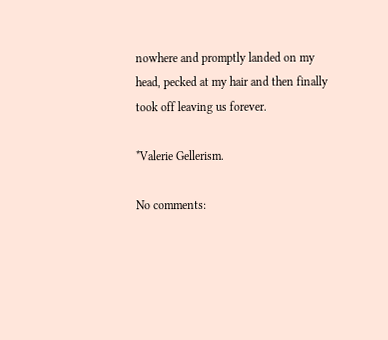nowhere and promptly landed on my head, pecked at my hair and then finally took off leaving us forever.

*Valerie Gellerism.

No comments: